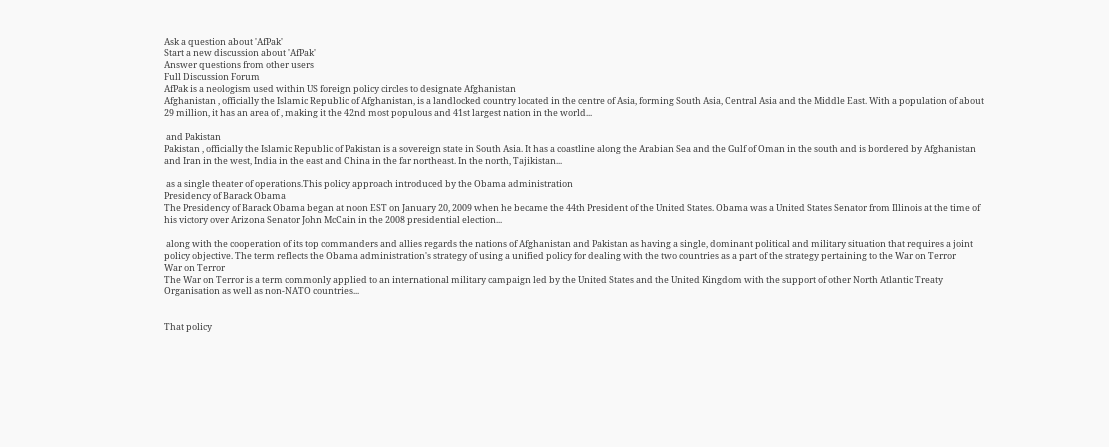Ask a question about 'AfPak'
Start a new discussion about 'AfPak'
Answer questions from other users
Full Discussion Forum
AfPak is a neologism used within US foreign policy circles to designate Afghanistan
Afghanistan , officially the Islamic Republic of Afghanistan, is a landlocked country located in the centre of Asia, forming South Asia, Central Asia and the Middle East. With a population of about 29 million, it has an area of , making it the 42nd most populous and 41st largest nation in the world...

 and Pakistan
Pakistan , officially the Islamic Republic of Pakistan is a sovereign state in South Asia. It has a coastline along the Arabian Sea and the Gulf of Oman in the south and is bordered by Afghanistan and Iran in the west, India in the east and China in the far northeast. In the north, Tajikistan...

 as a single theater of operations.This policy approach introduced by the Obama administration
Presidency of Barack Obama
The Presidency of Barack Obama began at noon EST on January 20, 2009 when he became the 44th President of the United States. Obama was a United States Senator from Illinois at the time of his victory over Arizona Senator John McCain in the 2008 presidential election...

 along with the cooperation of its top commanders and allies regards the nations of Afghanistan and Pakistan as having a single, dominant political and military situation that requires a joint policy objective. The term reflects the Obama administration's strategy of using a unified policy for dealing with the two countries as a part of the strategy pertaining to the War on Terror
War on Terror
The War on Terror is a term commonly applied to an international military campaign led by the United States and the United Kingdom with the support of other North Atlantic Treaty Organisation as well as non-NATO countries...


That policy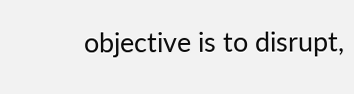objective is to disrupt,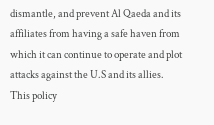dismantle, and prevent Al Qaeda and its affiliates from having a safe haven from which it can continue to operate and plot attacks against the U.S and its allies. This policy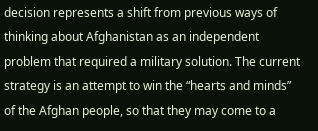decision represents a shift from previous ways of thinking about Afghanistan as an independent problem that required a military solution. The current strategy is an attempt to win the “hearts and minds” of the Afghan people, so that they may come to a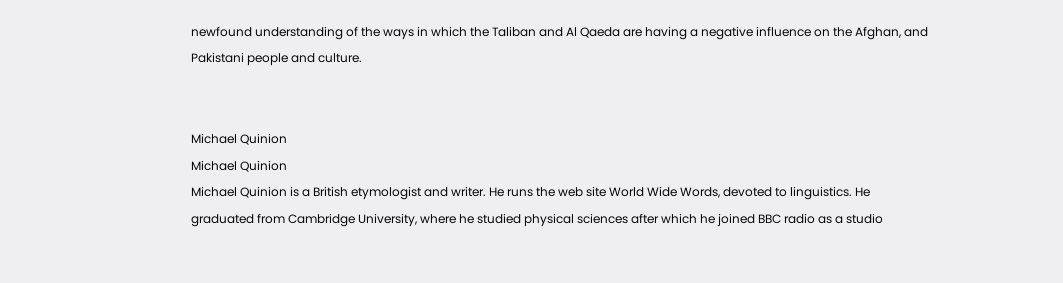newfound understanding of the ways in which the Taliban and Al Qaeda are having a negative influence on the Afghan, and Pakistani people and culture.


Michael Quinion
Michael Quinion
Michael Quinion is a British etymologist and writer. He runs the web site World Wide Words, devoted to linguistics. He graduated from Cambridge University, where he studied physical sciences after which he joined BBC radio as a studio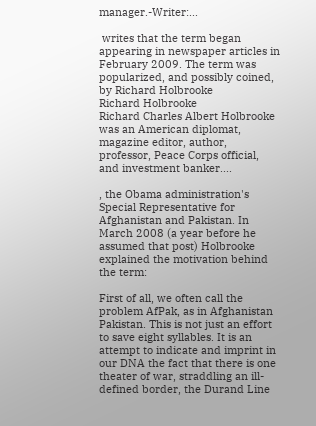manager.-Writer:...

 writes that the term began appearing in newspaper articles in February 2009. The term was popularized, and possibly coined, by Richard Holbrooke
Richard Holbrooke
Richard Charles Albert Holbrooke was an American diplomat, magazine editor, author, professor, Peace Corps official, and investment banker....

, the Obama administration's Special Representative for Afghanistan and Pakistan. In March 2008 (a year before he assumed that post) Holbrooke explained the motivation behind the term:

First of all, we often call the problem AfPak, as in Afghanistan Pakistan. This is not just an effort to save eight syllables. It is an attempt to indicate and imprint in our DNA the fact that there is one theater of war, straddling an ill-defined border, the Durand Line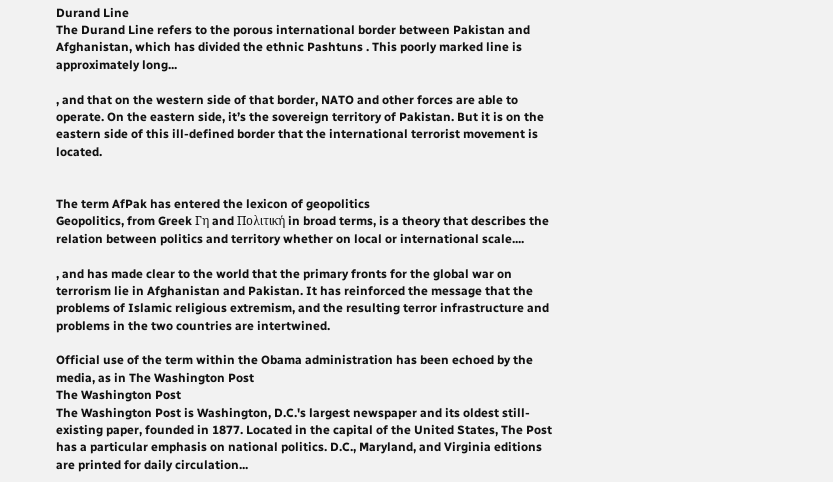Durand Line
The Durand Line refers to the porous international border between Pakistan and Afghanistan, which has divided the ethnic Pashtuns . This poorly marked line is approximately long...

, and that on the western side of that border, NATO and other forces are able to operate. On the eastern side, it’s the sovereign territory of Pakistan. But it is on the eastern side of this ill-defined border that the international terrorist movement is located.


The term AfPak has entered the lexicon of geopolitics
Geopolitics, from Greek Γη and Πολιτική in broad terms, is a theory that describes the relation between politics and territory whether on local or international scale....

, and has made clear to the world that the primary fronts for the global war on terrorism lie in Afghanistan and Pakistan. It has reinforced the message that the problems of Islamic religious extremism, and the resulting terror infrastructure and problems in the two countries are intertwined.

Official use of the term within the Obama administration has been echoed by the media, as in The Washington Post
The Washington Post
The Washington Post is Washington, D.C.'s largest newspaper and its oldest still-existing paper, founded in 1877. Located in the capital of the United States, The Post has a particular emphasis on national politics. D.C., Maryland, and Virginia editions are printed for daily circulation...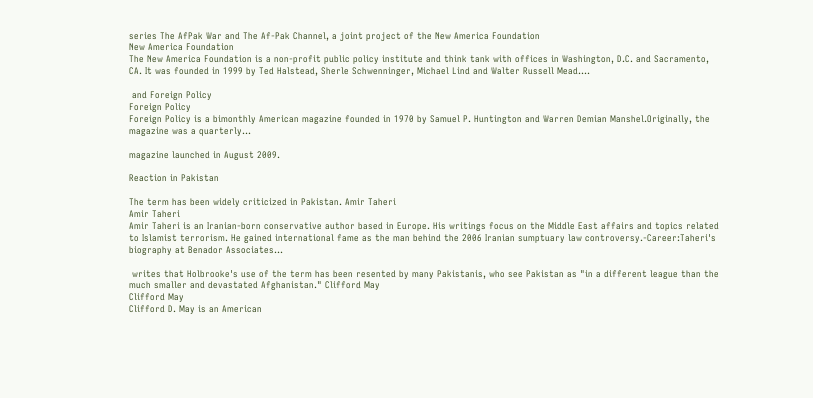series The AfPak War and The Af-Pak Channel, a joint project of the New America Foundation
New America Foundation
The New America Foundation is a non-profit public policy institute and think tank with offices in Washington, D.C. and Sacramento, CA. It was founded in 1999 by Ted Halstead, Sherle Schwenninger, Michael Lind and Walter Russell Mead....

 and Foreign Policy
Foreign Policy
Foreign Policy is a bimonthly American magazine founded in 1970 by Samuel P. Huntington and Warren Demian Manshel.Originally, the magazine was a quarterly...

magazine launched in August 2009.

Reaction in Pakistan

The term has been widely criticized in Pakistan. Amir Taheri
Amir Taheri
Amir Taheri is an Iranian-born conservative author based in Europe. His writings focus on the Middle East affairs and topics related to Islamist terrorism. He gained international fame as the man behind the 2006 Iranian sumptuary law controversy.-Career:Taheri's biography at Benador Associates...

 writes that Holbrooke's use of the term has been resented by many Pakistanis, who see Pakistan as "in a different league than the much smaller and devastated Afghanistan." Clifford May
Clifford May
Clifford D. May is an American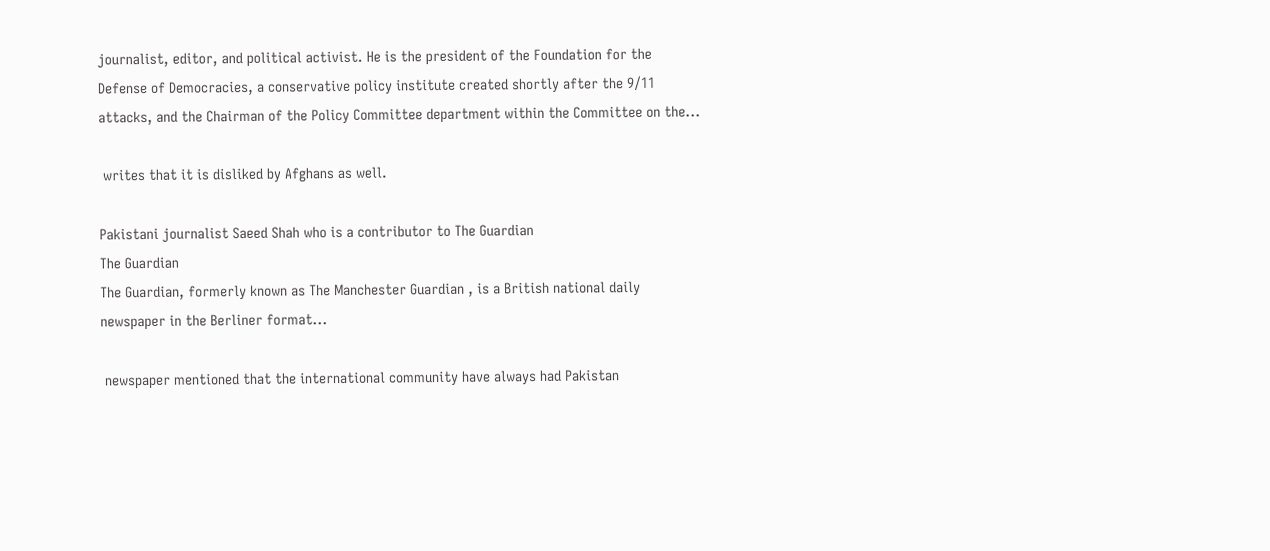journalist, editor, and political activist. He is the president of the Foundation for the Defense of Democracies, a conservative policy institute created shortly after the 9/11 attacks, and the Chairman of the Policy Committee department within the Committee on the...

 writes that it is disliked by Afghans as well.

Pakistani journalist Saeed Shah who is a contributor to The Guardian
The Guardian
The Guardian, formerly known as The Manchester Guardian , is a British national daily newspaper in the Berliner format...

 newspaper mentioned that the international community have always had Pakistan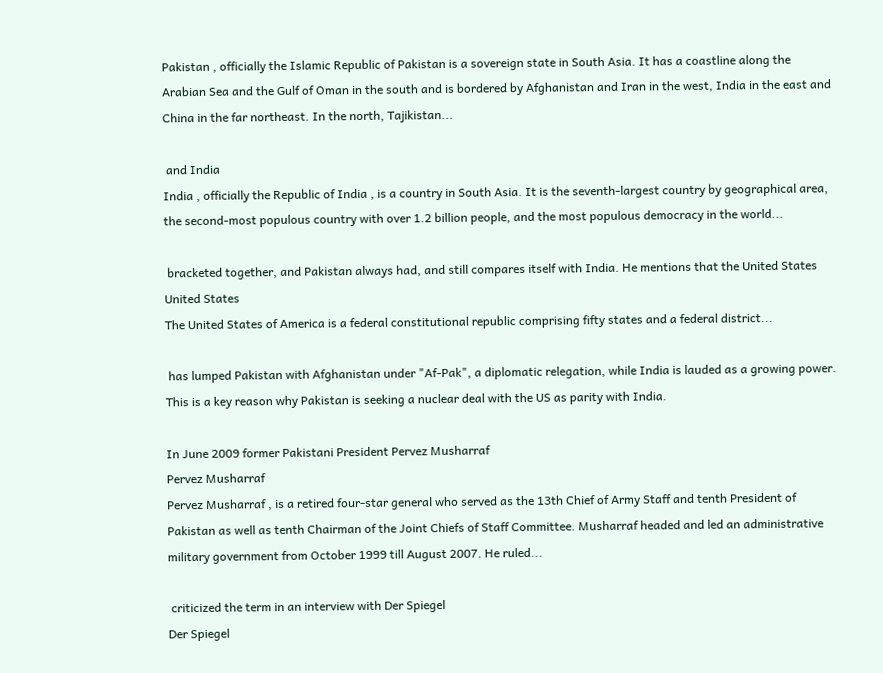Pakistan , officially the Islamic Republic of Pakistan is a sovereign state in South Asia. It has a coastline along the Arabian Sea and the Gulf of Oman in the south and is bordered by Afghanistan and Iran in the west, India in the east and China in the far northeast. In the north, Tajikistan...

 and India
India , officially the Republic of India , is a country in South Asia. It is the seventh-largest country by geographical area, the second-most populous country with over 1.2 billion people, and the most populous democracy in the world...

 bracketed together, and Pakistan always had, and still compares itself with India. He mentions that the United States
United States
The United States of America is a federal constitutional republic comprising fifty states and a federal district...

 has lumped Pakistan with Afghanistan under "Af-Pak", a diplomatic relegation, while India is lauded as a growing power. This is a key reason why Pakistan is seeking a nuclear deal with the US as parity with India.

In June 2009 former Pakistani President Pervez Musharraf
Pervez Musharraf
Pervez Musharraf , is a retired four-star general who served as the 13th Chief of Army Staff and tenth President of Pakistan as well as tenth Chairman of the Joint Chiefs of Staff Committee. Musharraf headed and led an administrative military government from October 1999 till August 2007. He ruled...

 criticized the term in an interview with Der Spiegel
Der Spiegel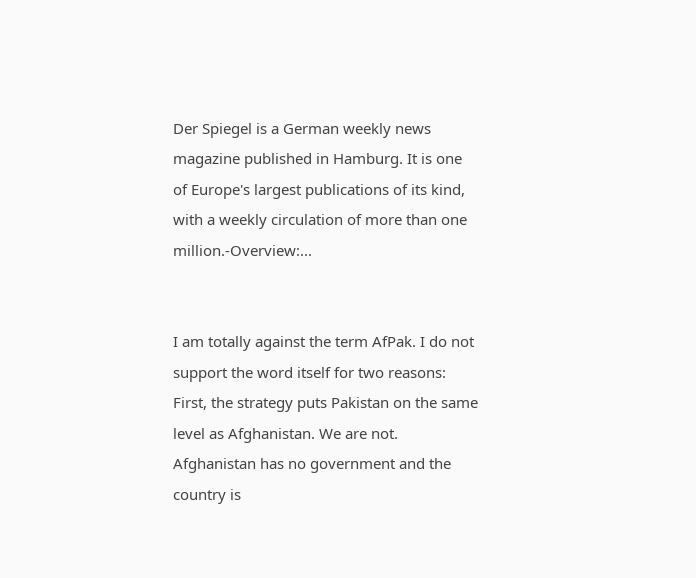Der Spiegel is a German weekly news magazine published in Hamburg. It is one of Europe's largest publications of its kind, with a weekly circulation of more than one million.-Overview:...


I am totally against the term AfPak. I do not support the word itself for two reasons: First, the strategy puts Pakistan on the same level as Afghanistan. We are not. Afghanistan has no government and the country is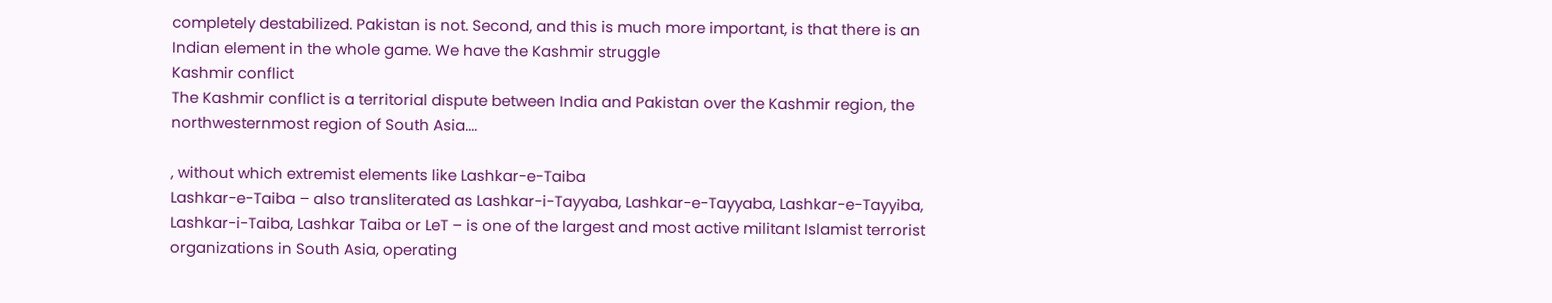completely destabilized. Pakistan is not. Second, and this is much more important, is that there is an Indian element in the whole game. We have the Kashmir struggle
Kashmir conflict
The Kashmir conflict is a territorial dispute between India and Pakistan over the Kashmir region, the northwesternmost region of South Asia....

, without which extremist elements like Lashkar-e-Taiba
Lashkar-e-Taiba – also transliterated as Lashkar-i-Tayyaba, Lashkar-e-Tayyaba, Lashkar-e-Tayyiba, Lashkar-i-Taiba, Lashkar Taiba or LeT – is one of the largest and most active militant Islamist terrorist organizations in South Asia, operating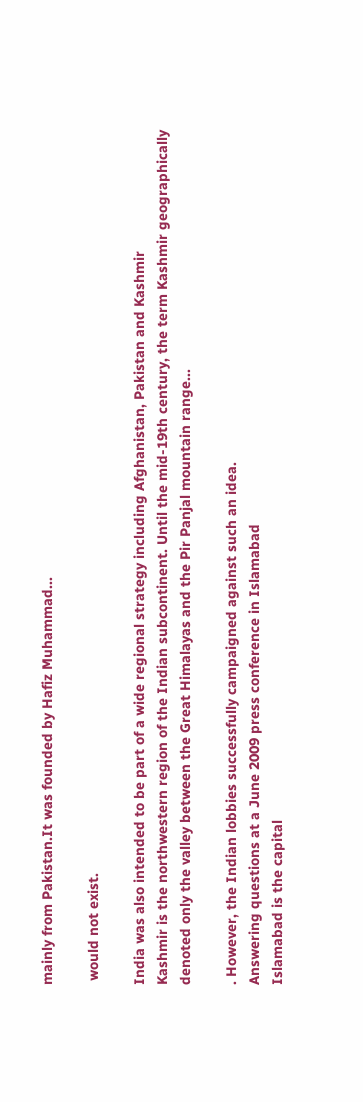mainly from Pakistan.It was founded by Hafiz Muhammad...

 would not exist.

India was also intended to be part of a wide regional strategy including Afghanistan, Pakistan and Kashmir
Kashmir is the northwestern region of the Indian subcontinent. Until the mid-19th century, the term Kashmir geographically denoted only the valley between the Great Himalayas and the Pir Panjal mountain range...

. However, the Indian lobbies successfully campaigned against such an idea.
Answering questions at a June 2009 press conference in Islamabad
Islamabad is the capital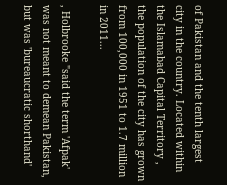of Pakistan and the tenth largest city in the country. Located within the Islamabad Capital Territory , the population of the city has grown from 100,000 in 1951 to 1.7 million in 2011...

, Holbrooke "said the term 'Afpak' was not meant to demean Pakistan, but was 'bureaucratic shorthand'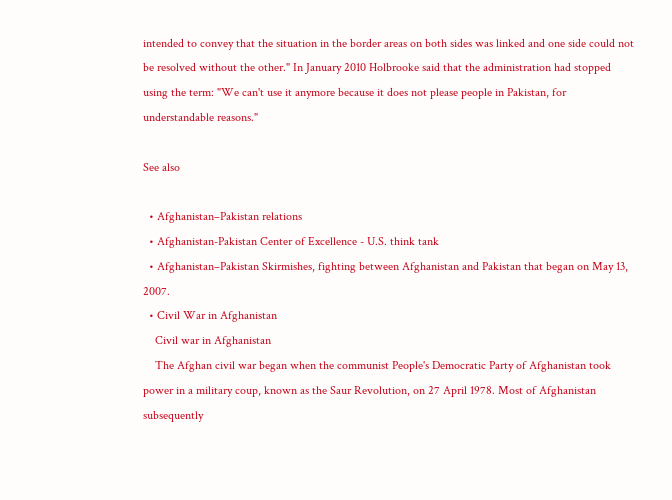intended to convey that the situation in the border areas on both sides was linked and one side could not be resolved without the other." In January 2010 Holbrooke said that the administration had stopped using the term: "We can't use it anymore because it does not please people in Pakistan, for understandable reasons."

See also

  • Afghanistan–Pakistan relations
  • Afghanistan-Pakistan Center of Excellence - U.S. think tank
  • Afghanistan–Pakistan Skirmishes, fighting between Afghanistan and Pakistan that began on May 13, 2007.
  • Civil War in Afghanistan
    Civil war in Afghanistan
    The Afghan civil war began when the communist People's Democratic Party of Afghanistan took power in a military coup, known as the Saur Revolution, on 27 April 1978. Most of Afghanistan subsequently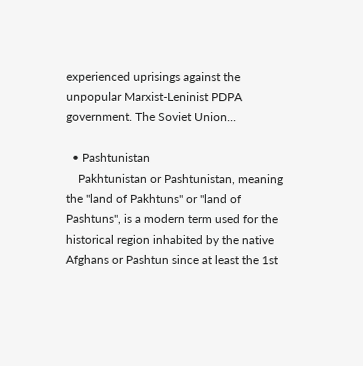experienced uprisings against the unpopular Marxist-Leninist PDPA government. The Soviet Union...

  • Pashtunistan
    Pakhtunistan or Pashtunistan, meaning the "land of Pakhtuns" or "land of Pashtuns", is a modern term used for the historical region inhabited by the native Afghans or Pashtun since at least the 1st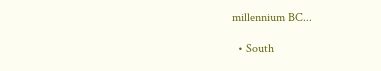millennium BC...

  • South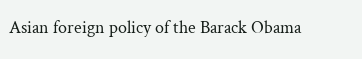Asian foreign policy of the Barack Obama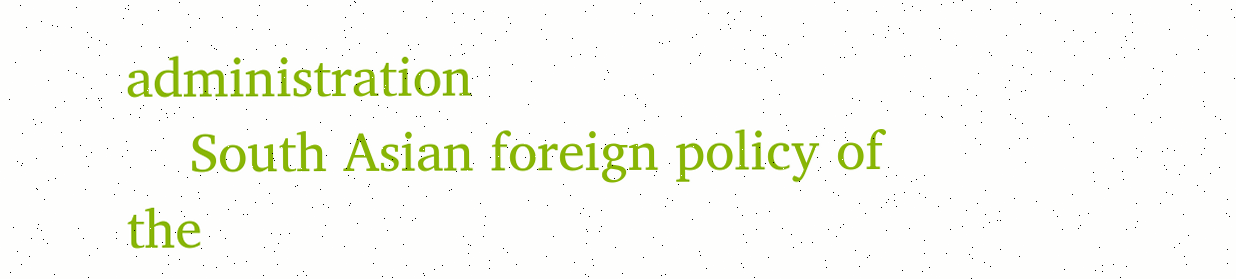administration
    South Asian foreign policy of the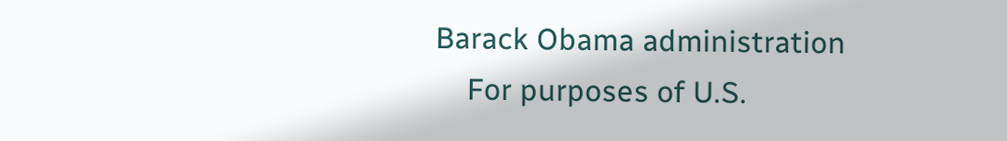Barack Obama administration
    For purposes of U.S.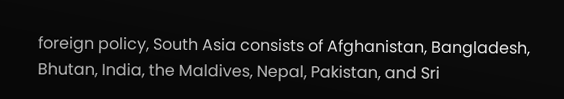foreign policy, South Asia consists of Afghanistan, Bangladesh, Bhutan, India, the Maldives, Nepal, Pakistan, and Sri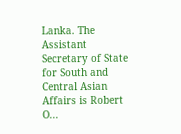Lanka. The Assistant Secretary of State for South and Central Asian Affairs is Robert O...